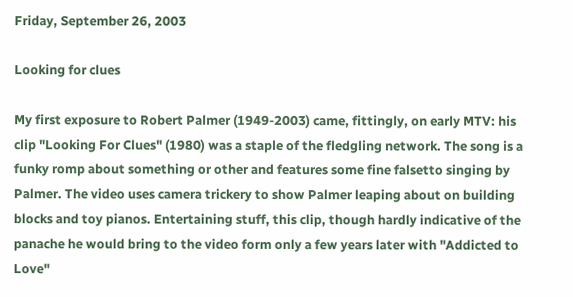Friday, September 26, 2003

Looking for clues

My first exposure to Robert Palmer (1949-2003) came, fittingly, on early MTV: his clip "Looking For Clues" (1980) was a staple of the fledgling network. The song is a funky romp about something or other and features some fine falsetto singing by Palmer. The video uses camera trickery to show Palmer leaping about on building blocks and toy pianos. Entertaining stuff, this clip, though hardly indicative of the panache he would bring to the video form only a few years later with "Addicted to Love"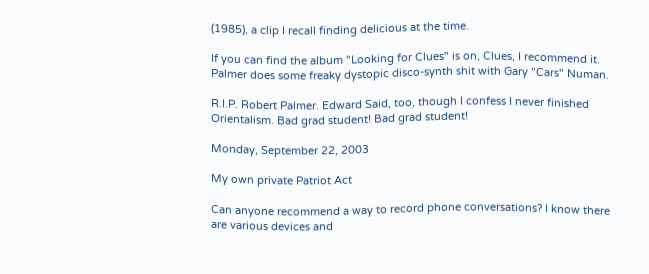(1985), a clip I recall finding delicious at the time.

If you can find the album "Looking for Clues" is on, Clues, I recommend it. Palmer does some freaky dystopic disco-synth shit with Gary "Cars" Numan.

R.I.P. Robert Palmer. Edward Said, too, though I confess I never finished Orientalism. Bad grad student! Bad grad student!

Monday, September 22, 2003

My own private Patriot Act

Can anyone recommend a way to record phone conversations? I know there are various devices and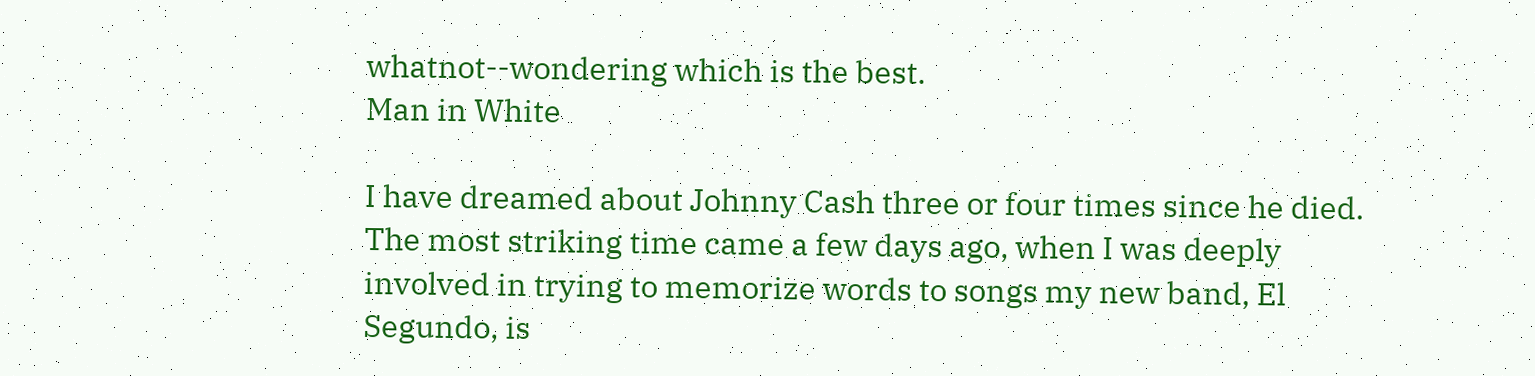whatnot--wondering which is the best.
Man in White

I have dreamed about Johnny Cash three or four times since he died. The most striking time came a few days ago, when I was deeply involved in trying to memorize words to songs my new band, El Segundo, is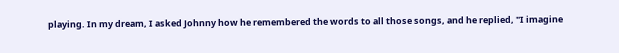playing. In my dream, I asked Johnny how he remembered the words to all those songs, and he replied, "I imagine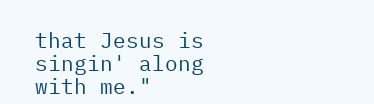that Jesus is singin' along with me."